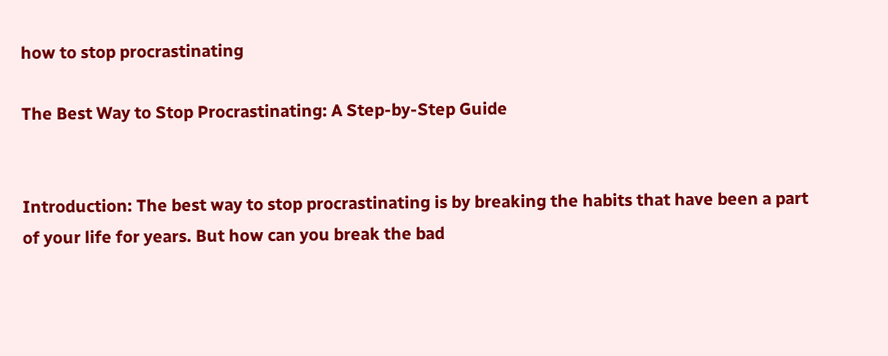how to stop procrastinating

The Best Way to Stop Procrastinating: A Step-by-Step Guide


Introduction: The best way to stop procrastinating is by breaking the habits that have been a part of your life for years. But how can you break the bad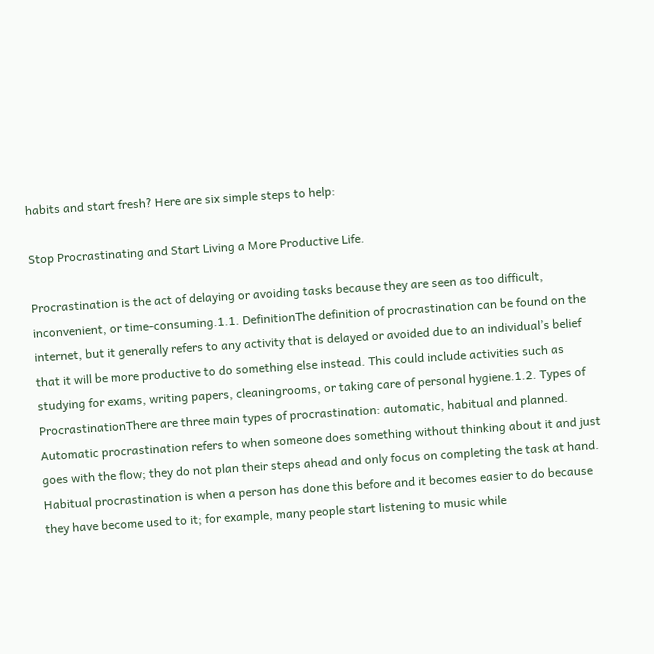habits and start fresh? Here are six simple steps to help:

Stop Procrastinating and Start Living a More Productive Life.

Procrastination is the act of delaying or avoiding tasks because they are seen as too difficult, inconvenient, or time-consuming.1.1. DefinitionThe definition of procrastination can be found on the internet, but it generally refers to any activity that is delayed or avoided due to an individual’s belief that it will be more productive to do something else instead. This could include activities such as studying for exams, writing papers, cleaningrooms, or taking care of personal hygiene.1.2. Types of ProcrastinationThere are three main types of procrastination: automatic, habitual and planned. Automatic procrastination refers to when someone does something without thinking about it and just goes with the flow; they do not plan their steps ahead and only focus on completing the task at hand. Habitual procrastination is when a person has done this before and it becomes easier to do because they have become used to it; for example, many people start listening to music while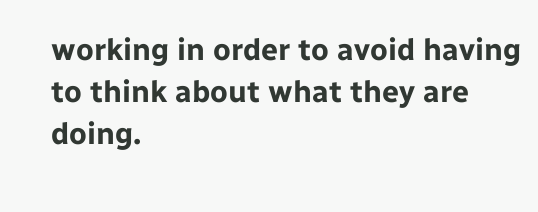working in order to avoid having to think about what they are doing.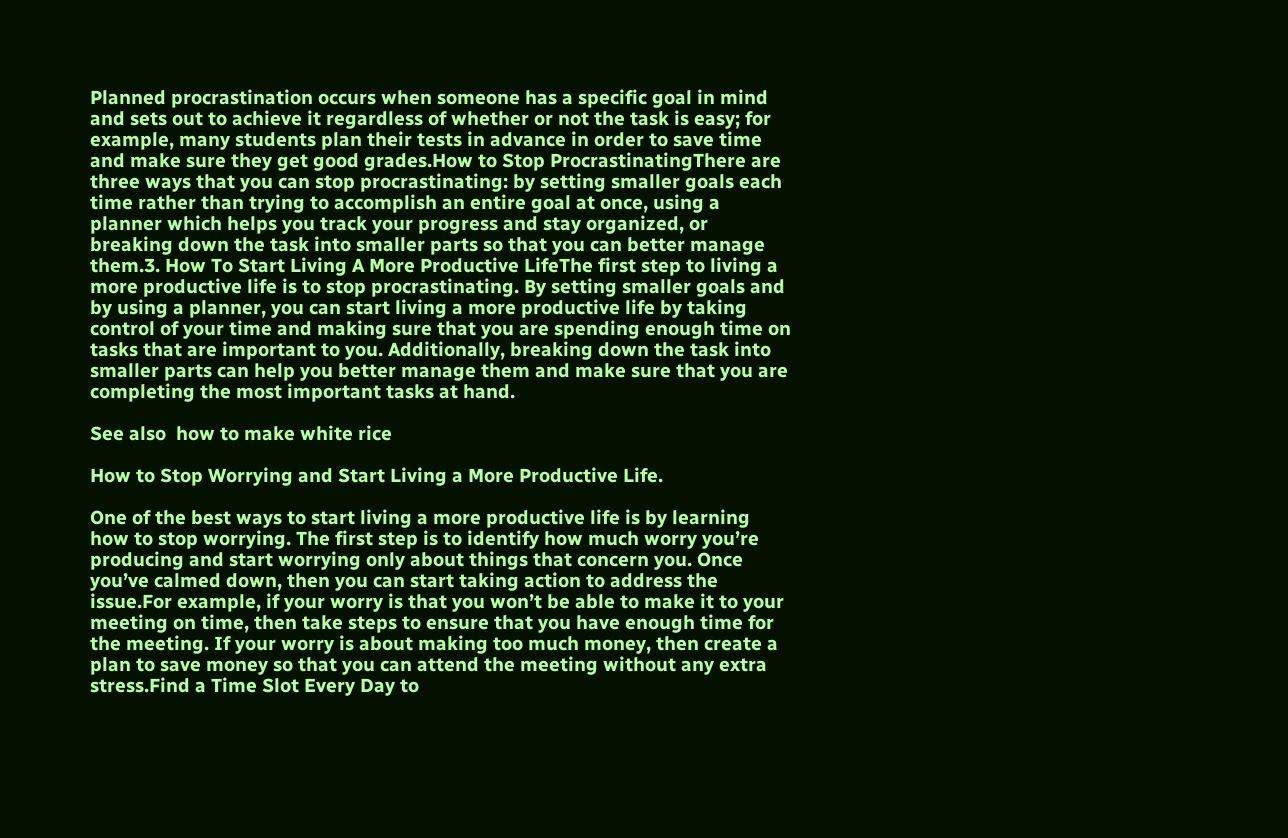Planned procrastination occurs when someone has a specific goal in mind and sets out to achieve it regardless of whether or not the task is easy; for example, many students plan their tests in advance in order to save time and make sure they get good grades.How to Stop ProcrastinatingThere are three ways that you can stop procrastinating: by setting smaller goals each time rather than trying to accomplish an entire goal at once, using a planner which helps you track your progress and stay organized, or breaking down the task into smaller parts so that you can better manage them.3. How To Start Living A More Productive LifeThe first step to living a more productive life is to stop procrastinating. By setting smaller goals and by using a planner, you can start living a more productive life by taking control of your time and making sure that you are spending enough time on tasks that are important to you. Additionally, breaking down the task into smaller parts can help you better manage them and make sure that you are completing the most important tasks at hand.

See also  how to make white rice

How to Stop Worrying and Start Living a More Productive Life.

One of the best ways to start living a more productive life is by learning how to stop worrying. The first step is to identify how much worry you’re producing and start worrying only about things that concern you. Once you’ve calmed down, then you can start taking action to address the issue.For example, if your worry is that you won’t be able to make it to your meeting on time, then take steps to ensure that you have enough time for the meeting. If your worry is about making too much money, then create a plan to save money so that you can attend the meeting without any extra stress.Find a Time Slot Every Day to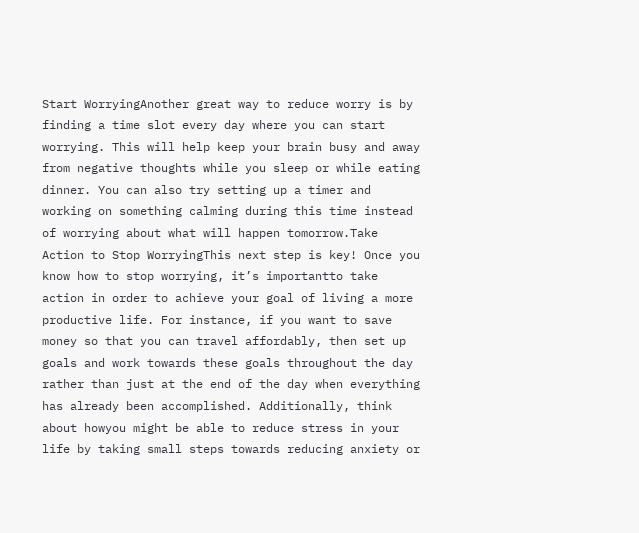Start WorryingAnother great way to reduce worry is by finding a time slot every day where you can start worrying. This will help keep your brain busy and away from negative thoughts while you sleep or while eating dinner. You can also try setting up a timer and working on something calming during this time instead of worrying about what will happen tomorrow.Take Action to Stop WorryingThis next step is key! Once you know how to stop worrying, it’s importantto take action in order to achieve your goal of living a more productive life. For instance, if you want to save money so that you can travel affordably, then set up goals and work towards these goals throughout the day rather than just at the end of the day when everything has already been accomplished. Additionally, think about howyou might be able to reduce stress in your life by taking small steps towards reducing anxiety or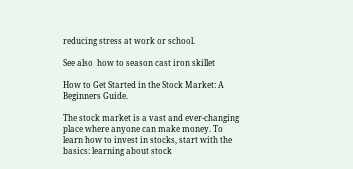reducing stress at work or school.

See also  how to season cast iron skillet

How to Get Started in the Stock Market: A Beginners Guide.

The stock market is a vast and ever-changing place where anyone can make money. To learn how to invest in stocks, start with the basics: learning about stock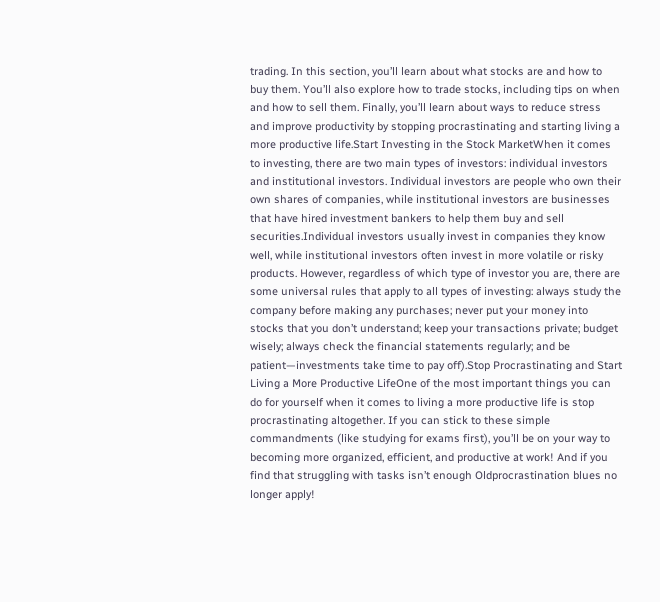trading. In this section, you’ll learn about what stocks are and how to buy them. You’ll also explore how to trade stocks, including tips on when and how to sell them. Finally, you’ll learn about ways to reduce stress and improve productivity by stopping procrastinating and starting living a more productive life.Start Investing in the Stock MarketWhen it comes to investing, there are two main types of investors: individual investors and institutional investors. Individual investors are people who own their own shares of companies, while institutional investors are businesses that have hired investment bankers to help them buy and sell securities.Individual investors usually invest in companies they know well, while institutional investors often invest in more volatile or risky products. However, regardless of which type of investor you are, there are some universal rules that apply to all types of investing: always study the company before making any purchases; never put your money into stocks that you don’t understand; keep your transactions private; budget wisely; always check the financial statements regularly; and be patient—investments take time to pay off).Stop Procrastinating and Start Living a More Productive LifeOne of the most important things you can do for yourself when it comes to living a more productive life is stop procrastinating altogether. If you can stick to these simple commandments (like studying for exams first), you’ll be on your way to becoming more organized, efficient, and productive at work! And if you find that struggling with tasks isn’t enough Oldprocrastination blues no longer apply!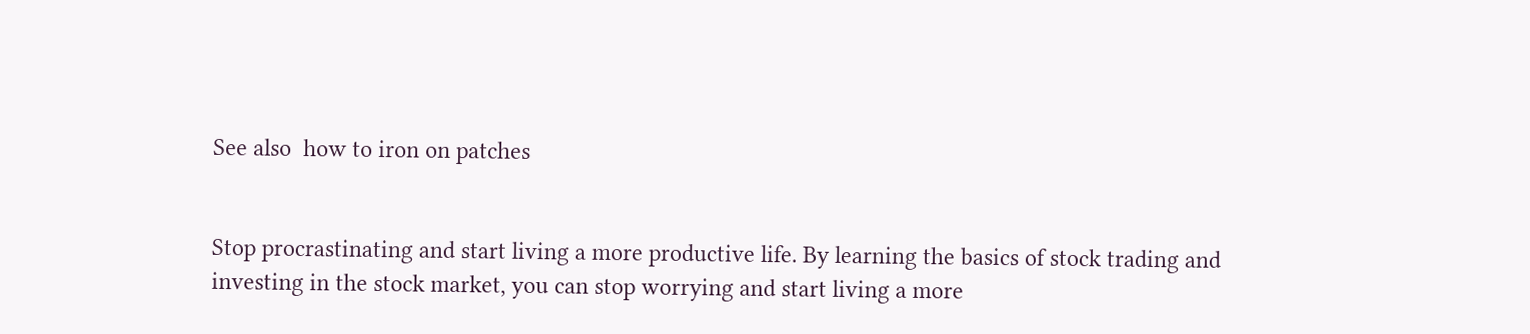See also  how to iron on patches


Stop procrastinating and start living a more productive life. By learning the basics of stock trading and investing in the stock market, you can stop worrying and start living a more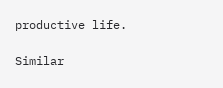productive life.

Similar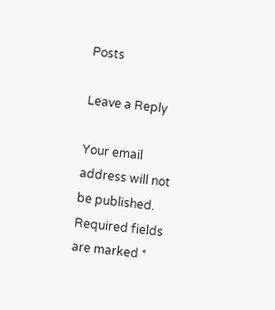Posts

Leave a Reply

Your email address will not be published. Required fields are marked *